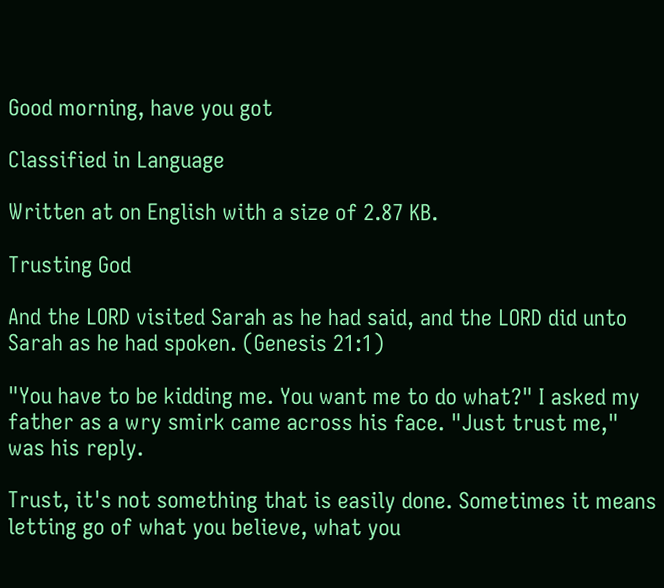Good morning, have you got

Classified in Language

Written at on English with a size of 2.87 KB.

Trusting God

And the LORD visited Sarah as he had said, and the LORD did unto Sarah as he had spoken. (Genesis 21:1)

"You have to be kidding me. You want me to do what?" I asked my father as a wry smirk came across his face. "Just trust me," was his reply.

Trust, it's not something that is easily done. Sometimes it means letting go of what you believe, what you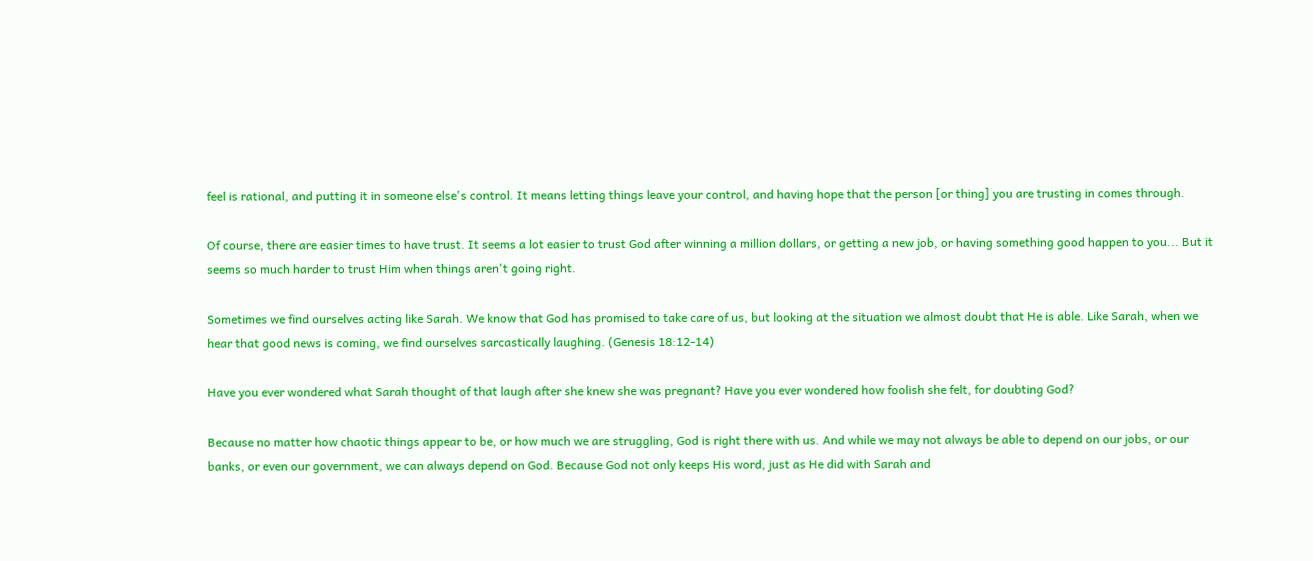feel is rational, and putting it in someone else's control. It means letting things leave your control, and having hope that the person [or thing] you are trusting in comes through.

Of course, there are easier times to have trust. It seems a lot easier to trust God after winning a million dollars, or getting a new job, or having something good happen to you... But it seems so much harder to trust Him when things aren't going right.

Sometimes we find ourselves acting like Sarah. We know that God has promised to take care of us, but looking at the situation we almost doubt that He is able. Like Sarah, when we hear that good news is coming, we find ourselves sarcastically laughing. (Genesis 18:12-14)

Have you ever wondered what Sarah thought of that laugh after she knew she was pregnant? Have you ever wondered how foolish she felt, for doubting God?

Because no matter how chaotic things appear to be, or how much we are struggling, God is right there with us. And while we may not always be able to depend on our jobs, or our banks, or even our government, we can always depend on God. Because God not only keeps His word, just as He did with Sarah and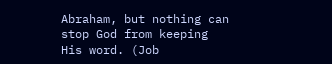Abraham, but nothing can stop God from keeping His word. (Job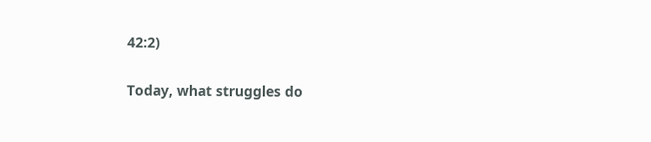42:2)

Today, what struggles do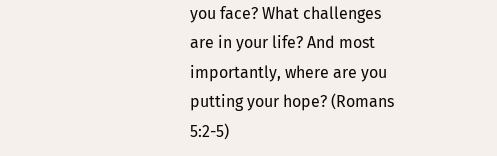you face? What challenges are in your life? And most importantly, where are you putting your hope? (Romans 5:2-5)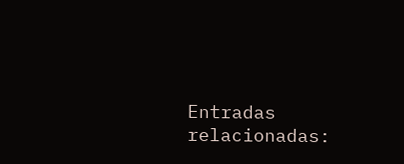Entradas relacionadas: